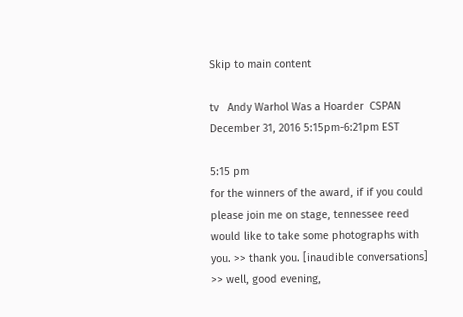Skip to main content

tv   Andy Warhol Was a Hoarder  CSPAN  December 31, 2016 5:15pm-6:21pm EST

5:15 pm
for the winners of the award, if if you could please join me on stage, tennessee reed would like to take some photographs with you. >> thank you. [inaudible conversations] >> well, good evening,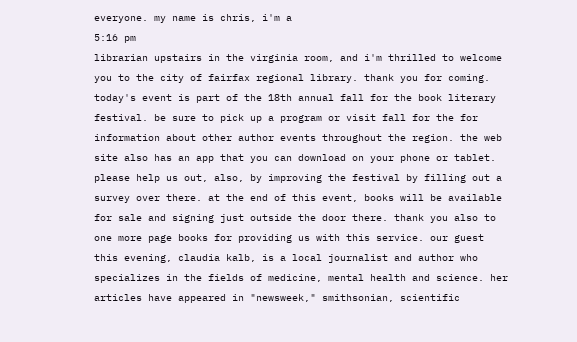everyone. my name is chris, i'm a
5:16 pm
librarian upstairs in the virginia room, and i'm thrilled to welcome you to the city of fairfax regional library. thank you for coming. today's event is part of the 18th annual fall for the book literary festival. be sure to pick up a program or visit fall for the for information about other author events throughout the region. the web site also has an app that you can download on your phone or tablet. please help us out, also, by improving the festival by filling out a survey over there. at the end of this event, books will be available for sale and signing just outside the door there. thank you also to one more page books for providing us with this service. our guest this evening, claudia kalb, is a local journalist and author who specializes in the fields of medicine, mental health and science. her articles have appeared in "newsweek," smithsonian, scientific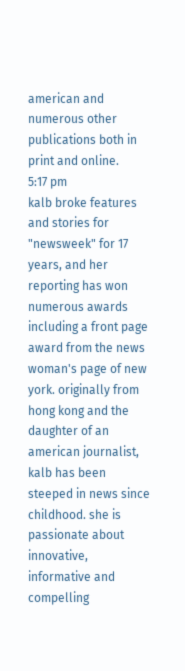american and numerous other publications both in print and online.
5:17 pm
kalb broke features and stories for "newsweek" for 17 years, and her reporting has won numerous awards including a front page award from the news woman's page of new york. originally from hong kong and the daughter of an american journalist, kalb has been steeped in news since childhood. she is passionate about innovative, informative and compelling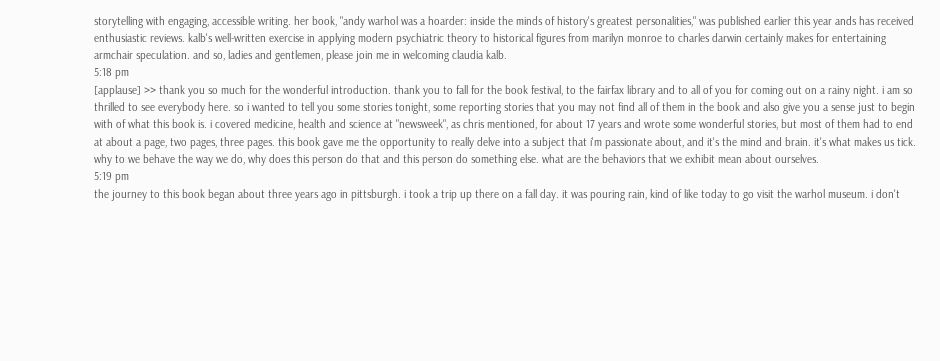storytelling with engaging, accessible writing. her book, "andy warhol was a hoarder: inside the minds of history's greatest personalities," was published earlier this year ands has received enthusiastic reviews. kalb's well-written exercise in applying modern psychiatric theory to historical figures from marilyn monroe to charles darwin certainly makes for entertaining armchair speculation. and so, ladies and gentlemen, please join me in welcoming claudia kalb.
5:18 pm
[applause] >> thank you so much for the wonderful introduction. thank you to fall for the book festival, to the fairfax library and to all of you for coming out on a rainy night. i am so thrilled to see everybody here. so i wanted to tell you some stories tonight, some reporting stories that you may not find all of them in the book and also give you a sense just to begin with of what this book is. i covered medicine, health and science at "newsweek", as chris mentioned, for about 17 years and wrote some wonderful stories, but most of them had to end at about a page, two pages, three pages. this book gave me the opportunity to really delve into a subject that i'm passionate about, and it's the mind and brain. it's what makes us tick. why to we behave the way we do, why does this person do that and this person do something else. what are the behaviors that we exhibit mean about ourselves.
5:19 pm
the journey to this book began about three years ago in pittsburgh. i took a trip up there on a fall day. it was pouring rain, kind of like today to go visit the warhol museum. i don't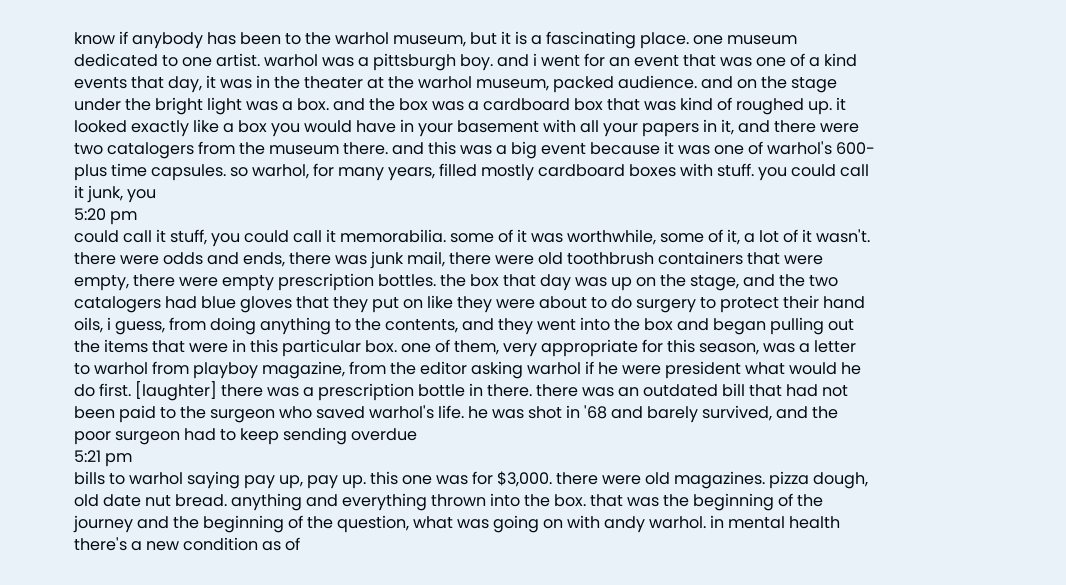know if anybody has been to the warhol museum, but it is a fascinating place. one museum dedicated to one artist. warhol was a pittsburgh boy. and i went for an event that was one of a kind events that day, it was in the theater at the warhol museum, packed audience. and on the stage under the bright light was a box. and the box was a cardboard box that was kind of roughed up. it looked exactly like a box you would have in your basement with all your papers in it, and there were two catalogers from the museum there. and this was a big event because it was one of warhol's 600-plus time capsules. so warhol, for many years, filled mostly cardboard boxes with stuff. you could call it junk, you
5:20 pm
could call it stuff, you could call it memorabilia. some of it was worthwhile, some of it, a lot of it wasn't. there were odds and ends, there was junk mail, there were old toothbrush containers that were empty, there were empty prescription bottles. the box that day was up on the stage, and the two catalogers had blue gloves that they put on like they were about to do surgery to protect their hand oils, i guess, from doing anything to the contents, and they went into the box and began pulling out the items that were in this particular box. one of them, very appropriate for this season, was a letter to warhol from playboy magazine, from the editor asking warhol if he were president what would he do first. [laughter] there was a prescription bottle in there. there was an outdated bill that had not been paid to the surgeon who saved warhol's life. he was shot in '68 and barely survived, and the poor surgeon had to keep sending overdue
5:21 pm
bills to warhol saying pay up, pay up. this one was for $3,000. there were old magazines. pizza dough, old date nut bread. anything and everything thrown into the box. that was the beginning of the journey and the beginning of the question, what was going on with andy warhol. in mental health there's a new condition as of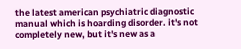the latest american psychiatric diagnostic manual which is hoarding disorder. it's not completely new, but it's new as a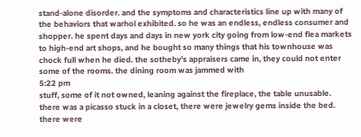stand-alone disorder. and the symptoms and characteristics line up with many of the behaviors that warhol exhibited. so he was an endless, endless consumer and shopper. he spent days and days in new york city going from low-end flea markets to high-end art shops, and he bought so many things that his townhouse was chock full when he died. the sotheby's appraisers came in, they could not enter some of the rooms. the dining room was jammed with
5:22 pm
stuff, some of it not owned, leaning against the fireplace, the table unusable. there was a picasso stuck in a closet, there were jewelry gems inside the bed. there were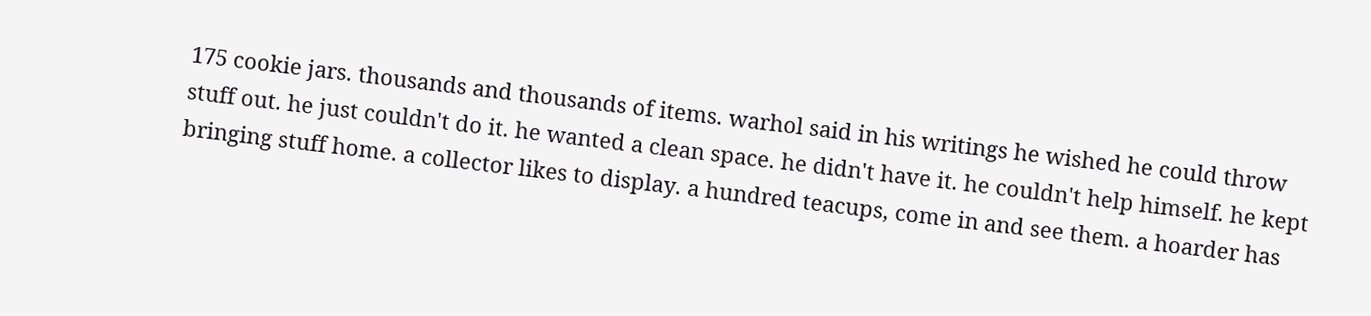175 cookie jars. thousands and thousands of items. warhol said in his writings he wished he could throw stuff out. he just couldn't do it. he wanted a clean space. he didn't have it. he couldn't help himself. he kept bringing stuff home. a collector likes to display. a hundred teacups, come in and see them. a hoarder has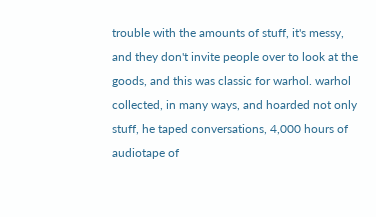trouble with the amounts of stuff, it's messy, and they don't invite people over to look at the goods, and this was classic for warhol. warhol collected, in many ways, and hoarded not only stuff, he taped conversations, 4,000 hours of audiotape of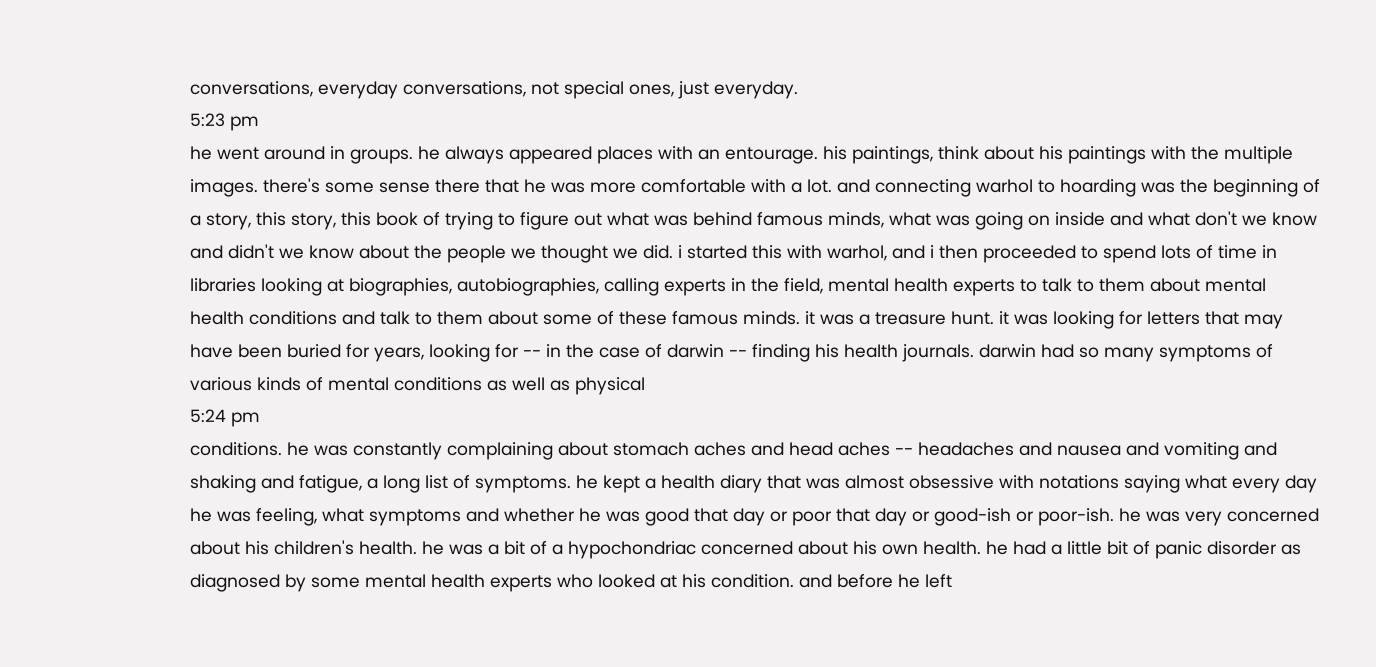conversations, everyday conversations, not special ones, just everyday.
5:23 pm
he went around in groups. he always appeared places with an entourage. his paintings, think about his paintings with the multiple images. there's some sense there that he was more comfortable with a lot. and connecting warhol to hoarding was the beginning of a story, this story, this book of trying to figure out what was behind famous minds, what was going on inside and what don't we know and didn't we know about the people we thought we did. i started this with warhol, and i then proceeded to spend lots of time in libraries looking at biographies, autobiographies, calling experts in the field, mental health experts to talk to them about mental health conditions and talk to them about some of these famous minds. it was a treasure hunt. it was looking for letters that may have been buried for years, looking for -- in the case of darwin -- finding his health journals. darwin had so many symptoms of various kinds of mental conditions as well as physical
5:24 pm
conditions. he was constantly complaining about stomach aches and head aches -- headaches and nausea and vomiting and shaking and fatigue, a long list of symptoms. he kept a health diary that was almost obsessive with notations saying what every day he was feeling, what symptoms and whether he was good that day or poor that day or good-ish or poor-ish. he was very concerned about his children's health. he was a bit of a hypochondriac concerned about his own health. he had a little bit of panic disorder as diagnosed by some mental health experts who looked at his condition. and before he left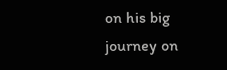on his big journey on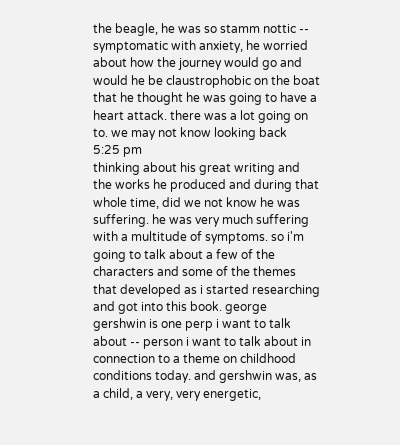the beagle, he was so stamm nottic -- symptomatic with anxiety, he worried about how the journey would go and would he be claustrophobic on the boat that he thought he was going to have a heart attack. there was a lot going on to. we may not know looking back
5:25 pm
thinking about his great writing and the works he produced and during that whole time, did we not know he was suffering. he was very much suffering with a multitude of symptoms. so i'm going to talk about a few of the characters and some of the themes that developed as i started researching and got into this book. george gershwin is one perp i want to talk about -- person i want to talk about in connection to a theme on childhood conditions today. and gershwin was, as a child, a very, very energetic,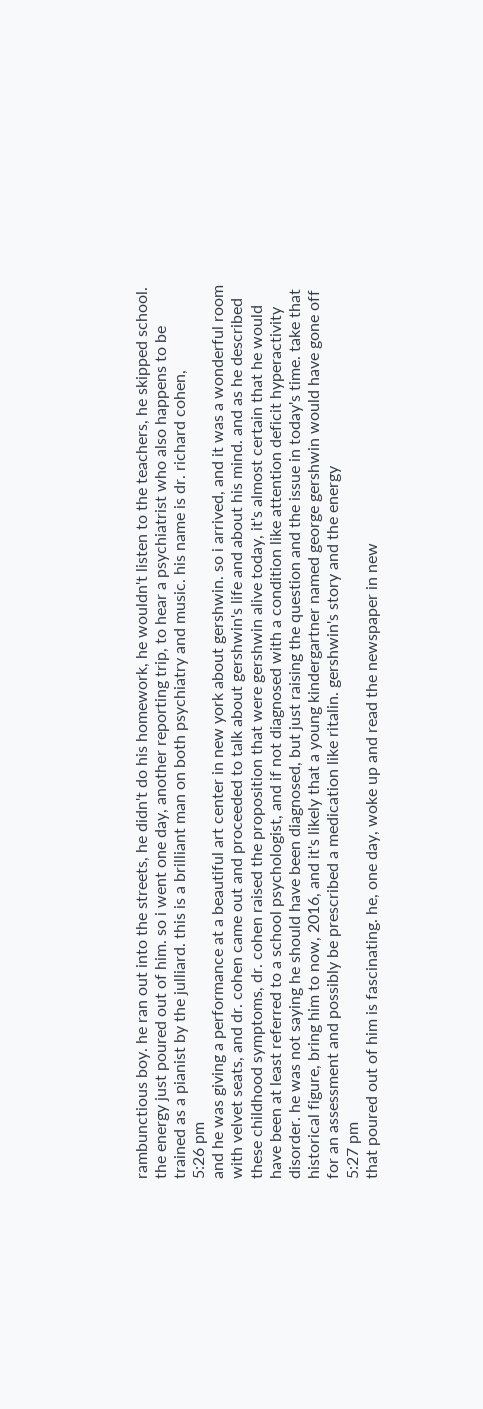rambunctious boy. he ran out into the streets, he didn't do his homework, he wouldn't listen to the teachers, he skipped school. the energy just poured out of him. so i went one day, another reporting trip, to hear a psychiatrist who also happens to be trained as a pianist by the julliard. this is a brilliant man on both psychiatry and music. his name is dr. richard cohen,
5:26 pm
and he was giving a performance at a beautiful art center in new york about gershwin. so i arrived, and it was a wonderful room with velvet seats, and dr. cohen came out and proceeded to talk about gershwin's life and about his mind. and as he described these childhood symptoms, dr. cohen raised the proposition that were gershwin alive today, it's almost certain that he would have been at least referred to a school psychologist, and if not diagnosed with a condition like attention deficit hyperactivity disorder. he was not saying he should have been diagnosed, but just raising the question and the issue in today's time. take that historical figure, bring him to now, 2016, and it's likely that a young kindergartner named george gershwin would have gone off for an assessment and possibly be prescribed a medication like ritalin. gershwin's story and the energy
5:27 pm
that poured out of him is fascinating. he, one day, woke up and read the newspaper in new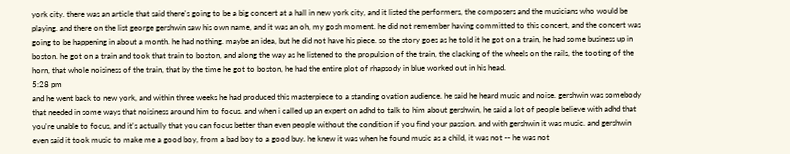york city. there was an article that said there's going to be a big concert at a hall in new york city, and it listed the performers, the composers and the musicians who would be playing. and there on the list george gershwin saw his own name, and it was an oh, my gosh moment. he did not remember having committed to this concert, and the concert was going to be happening in about a month. he had nothing. maybe an idea, but he did not have his piece. so the story goes as he told it he got on a train, he had some business up in boston. he got on a train and took that train to boston, and along the way as he listened to the propulsion of the train, the clacking of the wheels on the rails, the tooting of the horn, that whole noisiness of the train, that by the time he got to boston, he had the entire plot of rhapsody in blue worked out in his head.
5:28 pm
and he went back to new york, and within three weeks he had produced this masterpiece to a standing ovation audience. he said he heard music and noise. gershwin was somebody that needed in some ways that noisiness around him to focus. and when i called up an expert on adhd to talk to him about gershwin, he said a lot of people believe with adhd that you're unable to focus, and it's actually that you can focus better than even people without the condition if you find your passion. and with gershwin it was music. and gershwin even said it took music to make me a good boy, from a bad boy to a good buy. he knew it was when he found music as a child, it was not -- he was not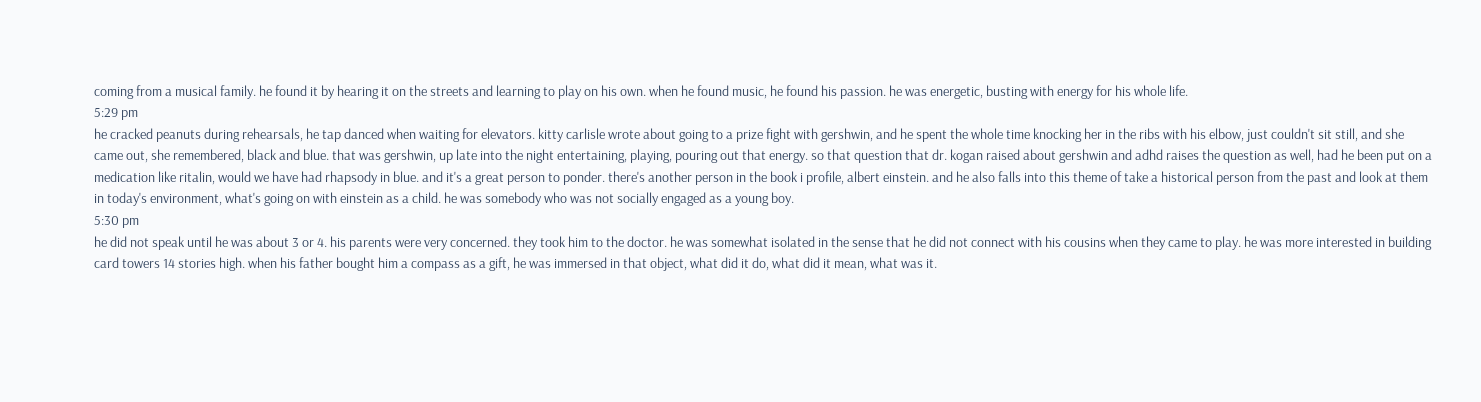coming from a musical family. he found it by hearing it on the streets and learning to play on his own. when he found music, he found his passion. he was energetic, busting with energy for his whole life.
5:29 pm
he cracked peanuts during rehearsals, he tap danced when waiting for elevators. kitty carlisle wrote about going to a prize fight with gershwin, and he spent the whole time knocking her in the ribs with his elbow, just couldn't sit still, and she came out, she remembered, black and blue. that was gershwin, up late into the night entertaining, playing, pouring out that energy. so that question that dr. kogan raised about gershwin and adhd raises the question as well, had he been put on a medication like ritalin, would we have had rhapsody in blue. and it's a great person to ponder. there's another person in the book i profile, albert einstein. and he also falls into this theme of take a historical person from the past and look at them in today's environment, what's going on with einstein as a child. he was somebody who was not socially engaged as a young boy.
5:30 pm
he did not speak until he was about 3 or 4. his parents were very concerned. they took him to the doctor. he was somewhat isolated in the sense that he did not connect with his cousins when they came to play. he was more interested in building card towers 14 stories high. when his father bought him a compass as a gift, he was immersed in that object, what did it do, what did it mean, what was it.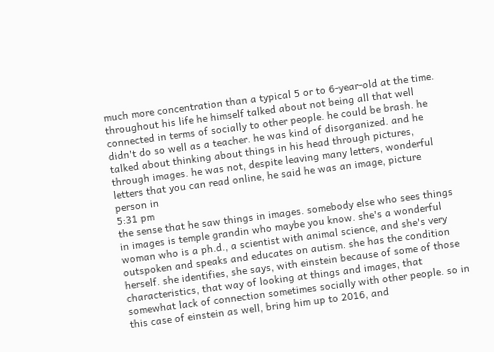much more concentration than a typical 5 or to 6-year-old at the time. throughout his life he himself talked about not being all that well connected in terms of socially to other people. he could be brash. he didn't do so well as a teacher. he was kind of disorganized. and he talked about thinking about things in his head through pictures, through images. he was not, despite leaving many letters, wonderful letters that you can read online, he said he was an image, picture person in
5:31 pm
the sense that he saw things in images. somebody else who sees things in images is temple grandin who maybe you know. she's a wonderful woman who is a ph.d., a scientist with animal science, and she's very outspoken and speaks and educates on autism. she has the condition herself. she identifies, she says, with einstein because of some of those characteristics, that way of looking at things and images, that somewhat lack of connection sometimes socially with other people. so in this case of einstein as well, bring him up to 2016, and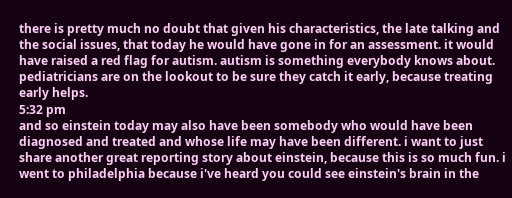there is pretty much no doubt that given his characteristics, the late talking and the social issues, that today he would have gone in for an assessment. it would have raised a red flag for autism. autism is something everybody knows about. pediatricians are on the lookout to be sure they catch it early, because treating early helps.
5:32 pm
and so einstein today may also have been somebody who would have been diagnosed and treated and whose life may have been different. i want to just share another great reporting story about einstein, because this is so much fun. i went to philadelphia because i've heard you could see einstein's brain in the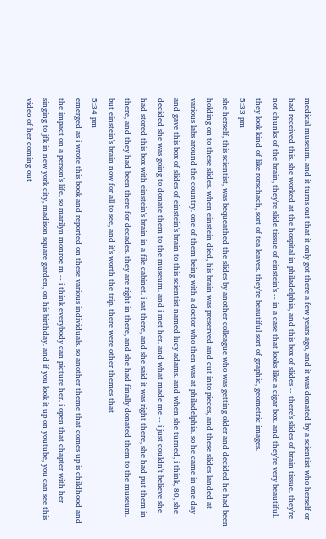medical museum. and it turns out that it only got there a few years ago, and it was donated by a scientist who herself or had received this. she worked at the hospital in philadelphia, and this box of slides -- there's slides of brain tissue. they're not chunks of the brain, they're slide tissue of einstein's -- in a case that looks like a cigar box. and they're very beautiful. they look kind of like rorschach, sort of tea leaves. they're beautiful sort of graphic, geometric images.
5:33 pm
she herself, this scientist, was bequeathed the slides by another colleague who was getting older and decided he had been holding on to these slides. when einstein died, his brain was preserved and cut into pieces, and these slides landed at various labs around the country. one of them being with a doctor who then was at philadelphia. so he came in one day and gave this box of slides of einstein's brain to this scientist named lucy adams. and when she turned, i think, 80, she decided she was going to donate them to the museum. and i met her. and what made me -- i just couldn't believe she had stored this box with einstein's brain in a file cabinet. i sat there, and she said it was right there, she had put them in there, and they had been there for decades. they are right in there, and she had finally donated them to the museum. but einstein's brain now for all to see, and it's worth the trip. there were other themes that
5:34 pm
emerged as i wrote this book and reported on these various individuals. so another theme that comes up is childhood and the impact on a person's life. so marilyn monroe m -- i think everybody can picture her. i open that chapter with her singing to jfk in new york city, madison square garden, on his birthday. and if you look it up on youtube, you can see this video of her coming out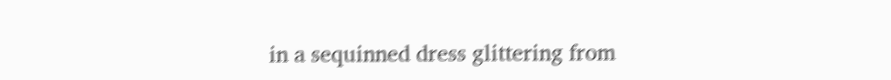in a sequinned dress glittering from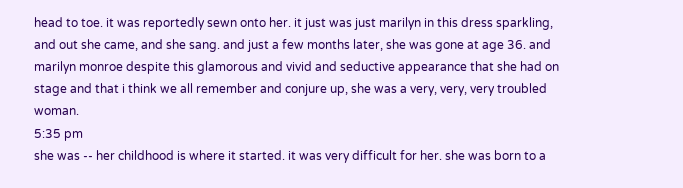head to toe. it was reportedly sewn onto her. it just was just marilyn in this dress sparkling, and out she came, and she sang. and just a few months later, she was gone at age 36. and marilyn monroe despite this glamorous and vivid and seductive appearance that she had on stage and that i think we all remember and conjure up, she was a very, very, very troubled woman.
5:35 pm
she was -- her childhood is where it started. it was very difficult for her. she was born to a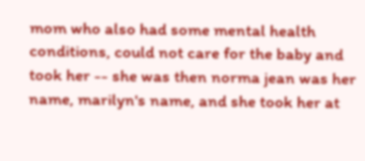mom who also had some mental health conditions, could not care for the baby and took her -- she was then norma jean was her name, marilyn's name, and she took her at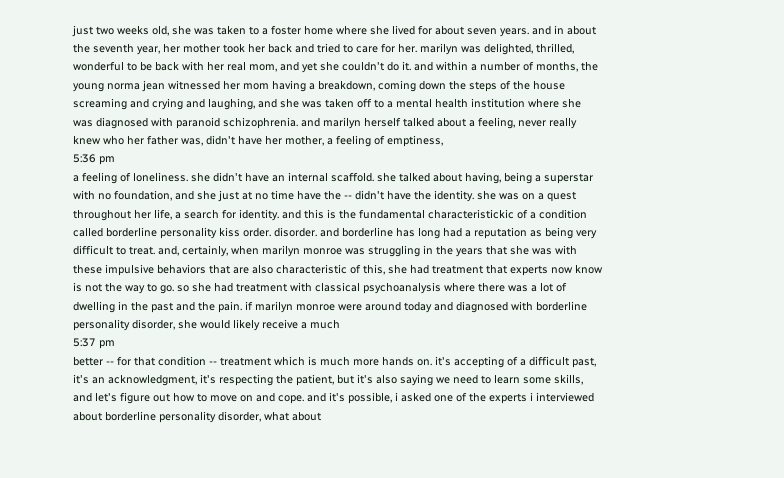just two weeks old, she was taken to a foster home where she lived for about seven years. and in about the seventh year, her mother took her back and tried to care for her. marilyn was delighted, thrilled, wonderful to be back with her real mom, and yet she couldn't do it. and within a number of months, the young norma jean witnessed her mom having a breakdown, coming down the steps of the house screaming and crying and laughing, and she was taken off to a mental health institution where she was diagnosed with paranoid schizophrenia. and marilyn herself talked about a feeling, never really knew who her father was, didn't have her mother, a feeling of emptiness,
5:36 pm
a feeling of loneliness. she didn't have an internal scaffold. she talked about having, being a superstar with no foundation, and she just at no time have the -- didn't have the identity. she was on a quest throughout her life, a search for identity. and this is the fundamental characteristickic of a condition called borderline personality kiss order. disorder. and borderline has long had a reputation as being very difficult to treat. and, certainly, when marilyn monroe was struggling in the years that she was with these impulsive behaviors that are also characteristic of this, she had treatment that experts now know is not the way to go. so she had treatment with classical psychoanalysis where there was a lot of dwelling in the past and the pain. if marilyn monroe were around today and diagnosed with borderline personality disorder, she would likely receive a much
5:37 pm
better -- for that condition -- treatment which is much more hands on. it's accepting of a difficult past, it's an acknowledgment, it's respecting the patient, but it's also saying we need to learn some skills, and let's figure out how to move on and cope. and it's possible, i asked one of the experts i interviewed about borderline personality disorder, what about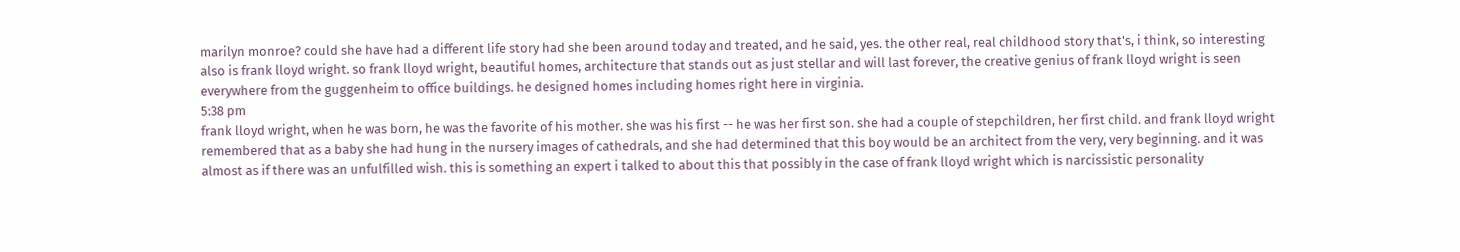marilyn monroe? could she have had a different life story had she been around today and treated, and he said, yes. the other real, real childhood story that's, i think, so interesting also is frank lloyd wright. so frank lloyd wright, beautiful homes, architecture that stands out as just stellar and will last forever, the creative genius of frank lloyd wright is seen everywhere from the guggenheim to office buildings. he designed homes including homes right here in virginia.
5:38 pm
frank lloyd wright, when he was born, he was the favorite of his mother. she was his first -- he was her first son. she had a couple of stepchildren, her first child. and frank lloyd wright remembered that as a baby she had hung in the nursery images of cathedrals, and she had determined that this boy would be an architect from the very, very beginning. and it was almost as if there was an unfulfilled wish. this is something an expert i talked to about this that possibly in the case of frank lloyd wright which is narcissistic personality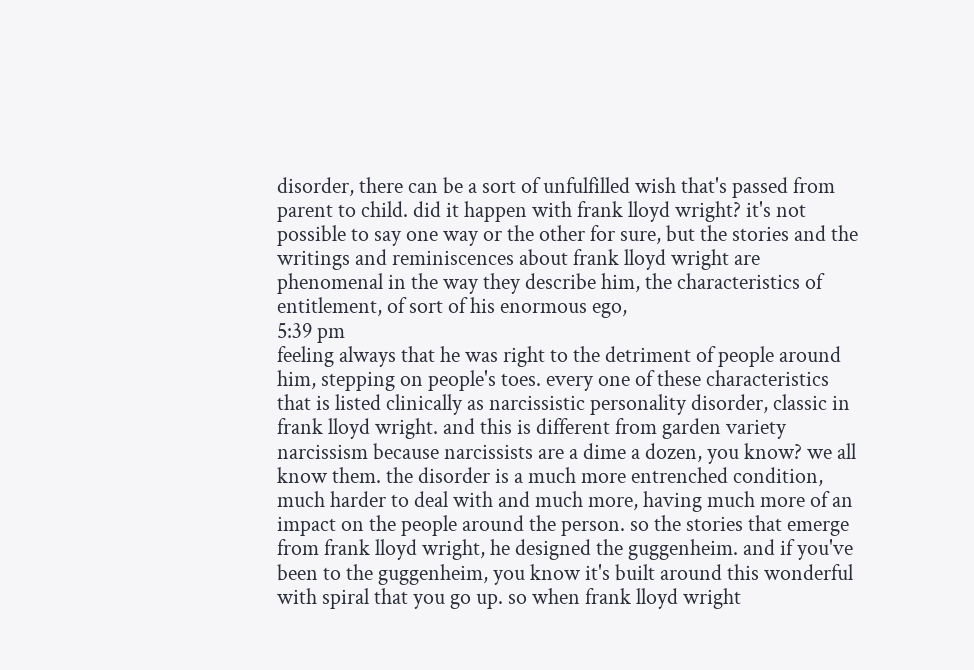disorder, there can be a sort of unfulfilled wish that's passed from parent to child. did it happen with frank lloyd wright? it's not possible to say one way or the other for sure, but the stories and the writings and reminiscences about frank lloyd wright are phenomenal in the way they describe him, the characteristics of entitlement, of sort of his enormous ego,
5:39 pm
feeling always that he was right to the detriment of people around him, stepping on people's toes. every one of these characteristics that is listed clinically as narcissistic personality disorder, classic in frank lloyd wright. and this is different from garden variety narcissism because narcissists are a dime a dozen, you know? we all know them. the disorder is a much more entrenched condition, much harder to deal with and much more, having much more of an impact on the people around the person. so the stories that emerge from frank lloyd wright, he designed the guggenheim. and if you've been to the guggenheim, you know it's built around this wonderful with spiral that you go up. so when frank lloyd wright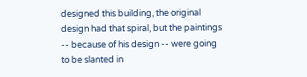designed this building, the original design had that spiral, but the paintings -- because of his design -- were going to be slanted in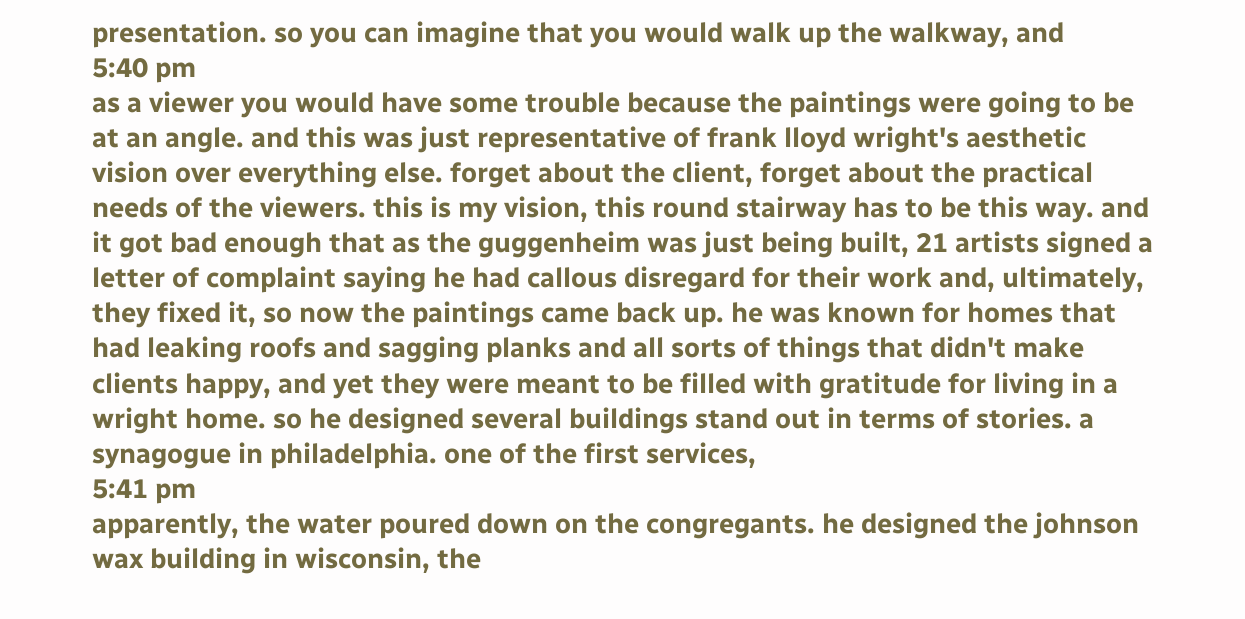presentation. so you can imagine that you would walk up the walkway, and
5:40 pm
as a viewer you would have some trouble because the paintings were going to be at an angle. and this was just representative of frank lloyd wright's aesthetic vision over everything else. forget about the client, forget about the practical needs of the viewers. this is my vision, this round stairway has to be this way. and it got bad enough that as the guggenheim was just being built, 21 artists signed a letter of complaint saying he had callous disregard for their work and, ultimately, they fixed it, so now the paintings came back up. he was known for homes that had leaking roofs and sagging planks and all sorts of things that didn't make clients happy, and yet they were meant to be filled with gratitude for living in a wright home. so he designed several buildings stand out in terms of stories. a synagogue in philadelphia. one of the first services,
5:41 pm
apparently, the water poured down on the congregants. he designed the johnson wax building in wisconsin, the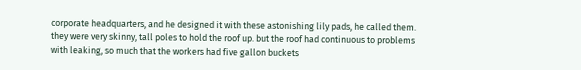corporate headquarters, and he designed it with these astonishing lily pads, he called them. they were very skinny, tall poles to hold the roof up. but the roof had continuous to problems with leaking, so much that the workers had five gallon buckets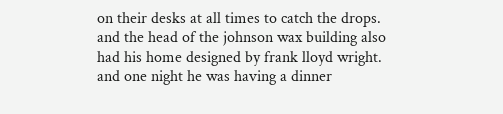on their desks at all times to catch the drops. and the head of the johnson wax building also had his home designed by frank lloyd wright. and one night he was having a dinner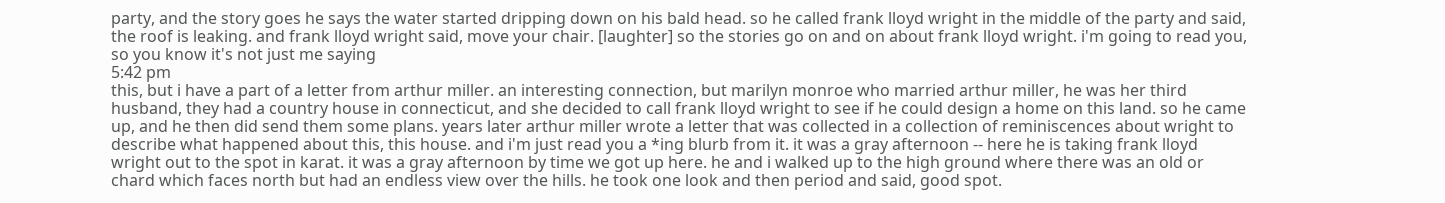party, and the story goes he says the water started dripping down on his bald head. so he called frank lloyd wright in the middle of the party and said, the roof is leaking. and frank lloyd wright said, move your chair. [laughter] so the stories go on and on about frank lloyd wright. i'm going to read you, so you know it's not just me saying
5:42 pm
this, but i have a part of a letter from arthur miller. an interesting connection, but marilyn monroe who married arthur miller, he was her third husband, they had a country house in connecticut, and she decided to call frank lloyd wright to see if he could design a home on this land. so he came up, and he then did send them some plans. years later arthur miller wrote a letter that was collected in a collection of reminiscences about wright to describe what happened about this, this house. and i'm just read you a *ing blurb from it. it was a gray afternoon -- here he is taking frank lloyd wright out to the spot in karat. it was a gray afternoon by time we got up here. he and i walked up to the high ground where there was an old or chard which faces north but had an endless view over the hills. he took one look and then period and said, good spot.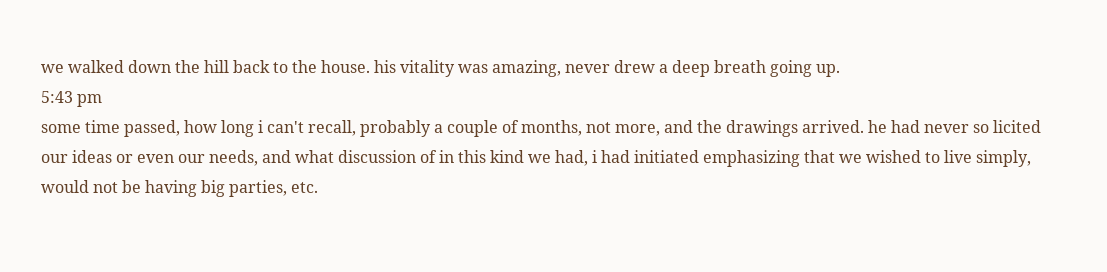we walked down the hill back to the house. his vitality was amazing, never drew a deep breath going up.
5:43 pm
some time passed, how long i can't recall, probably a couple of months, not more, and the drawings arrived. he had never so licited our ideas or even our needs, and what discussion of in this kind we had, i had initiated emphasizing that we wished to live simply, would not be having big parties, etc.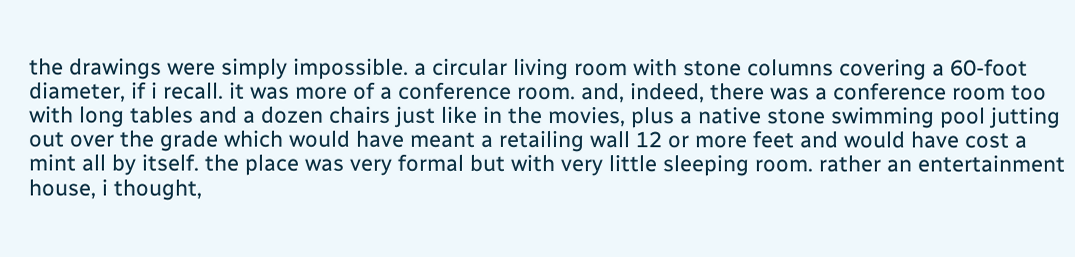the drawings were simply impossible. a circular living room with stone columns covering a 60-foot diameter, if i recall. it was more of a conference room. and, indeed, there was a conference room too with long tables and a dozen chairs just like in the movies, plus a native stone swimming pool jutting out over the grade which would have meant a retailing wall 12 or more feet and would have cost a mint all by itself. the place was very formal but with very little sleeping room. rather an entertainment house, i thought,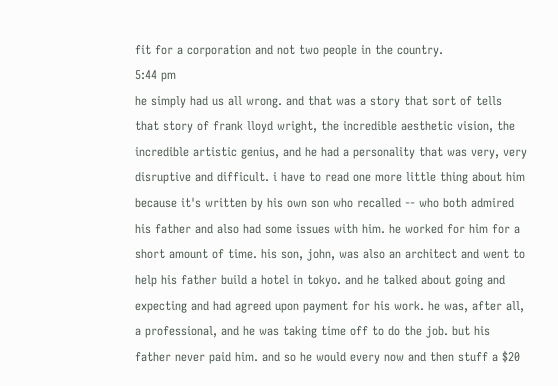fit for a corporation and not two people in the country.
5:44 pm
he simply had us all wrong. and that was a story that sort of tells that story of frank lloyd wright, the incredible aesthetic vision, the incredible artistic genius, and he had a personality that was very, very disruptive and difficult. i have to read one more little thing about him because it's written by his own son who recalled -- who both admired his father and also had some issues with him. he worked for him for a short amount of time. his son, john, was also an architect and went to help his father build a hotel in tokyo. and he talked about going and expecting and had agreed upon payment for his work. he was, after all, a professional, and he was taking time off to do the job. but his father never paid him. and so he would every now and then stuff a $20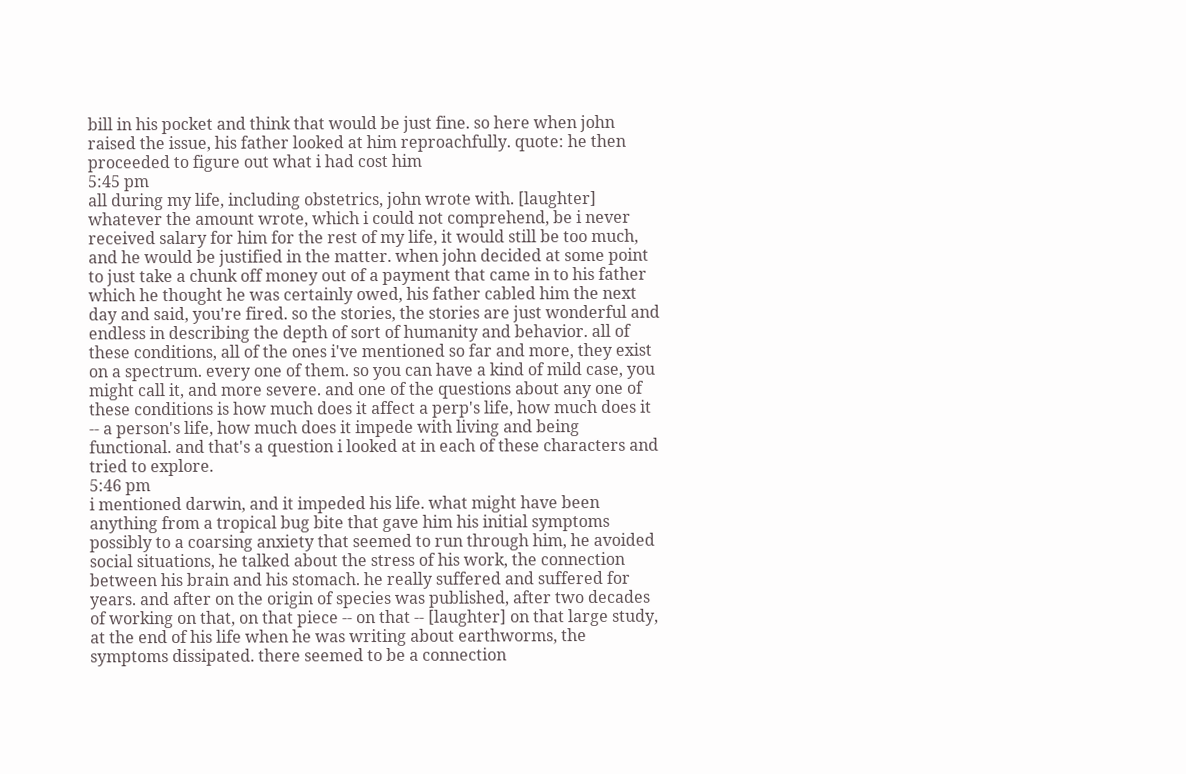bill in his pocket and think that would be just fine. so here when john raised the issue, his father looked at him reproachfully. quote: he then proceeded to figure out what i had cost him
5:45 pm
all during my life, including obstetrics, john wrote with. [laughter] whatever the amount wrote, which i could not comprehend, be i never received salary for him for the rest of my life, it would still be too much, and he would be justified in the matter. when john decided at some point to just take a chunk off money out of a payment that came in to his father which he thought he was certainly owed, his father cabled him the next day and said, you're fired. so the stories, the stories are just wonderful and endless in describing the depth of sort of humanity and behavior. all of these conditions, all of the ones i've mentioned so far and more, they exist on a spectrum. every one of them. so you can have a kind of mild case, you might call it, and more severe. and one of the questions about any one of these conditions is how much does it affect a perp's life, how much does it -- a person's life, how much does it impede with living and being functional. and that's a question i looked at in each of these characters and tried to explore.
5:46 pm
i mentioned darwin, and it impeded his life. what might have been anything from a tropical bug bite that gave him his initial symptoms possibly to a coarsing anxiety that seemed to run through him, he avoided social situations, he talked about the stress of his work, the connection between his brain and his stomach. he really suffered and suffered for years. and after on the origin of species was published, after two decades of working on that, on that piece -- on that -- [laughter] on that large study, at the end of his life when he was writing about earthworms, the symptoms dissipated. there seemed to be a connection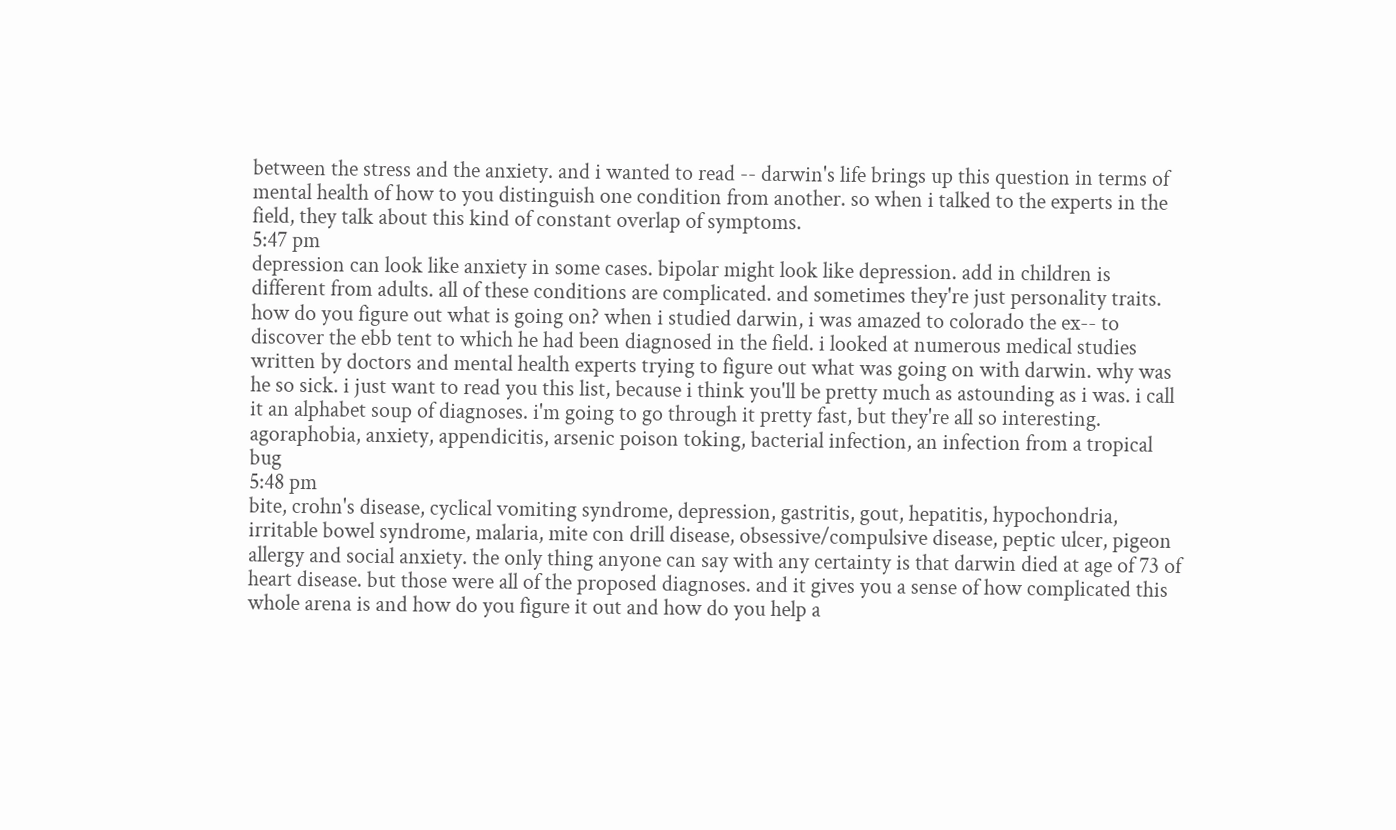between the stress and the anxiety. and i wanted to read -- darwin's life brings up this question in terms of mental health of how to you distinguish one condition from another. so when i talked to the experts in the field, they talk about this kind of constant overlap of symptoms.
5:47 pm
depression can look like anxiety in some cases. bipolar might look like depression. add in children is different from adults. all of these conditions are complicated. and sometimes they're just personality traits. how do you figure out what is going on? when i studied darwin, i was amazed to colorado the ex-- to discover the ebb tent to which he had been diagnosed in the field. i looked at numerous medical studies written by doctors and mental health experts trying to figure out what was going on with darwin. why was he so sick. i just want to read you this list, because i think you'll be pretty much as astounding as i was. i call it an alphabet soup of diagnoses. i'm going to go through it pretty fast, but they're all so interesting. agoraphobia, anxiety, appendicitis, arsenic poison toking, bacterial infection, an infection from a tropical bug
5:48 pm
bite, crohn's disease, cyclical vomiting syndrome, depression, gastritis, gout, hepatitis, hypochondria, irritable bowel syndrome, malaria, mite con drill disease, obsessive/compulsive disease, peptic ulcer, pigeon allergy and social anxiety. the only thing anyone can say with any certainty is that darwin died at age of 73 of heart disease. but those were all of the proposed diagnoses. and it gives you a sense of how complicated this whole arena is and how do you figure it out and how do you help a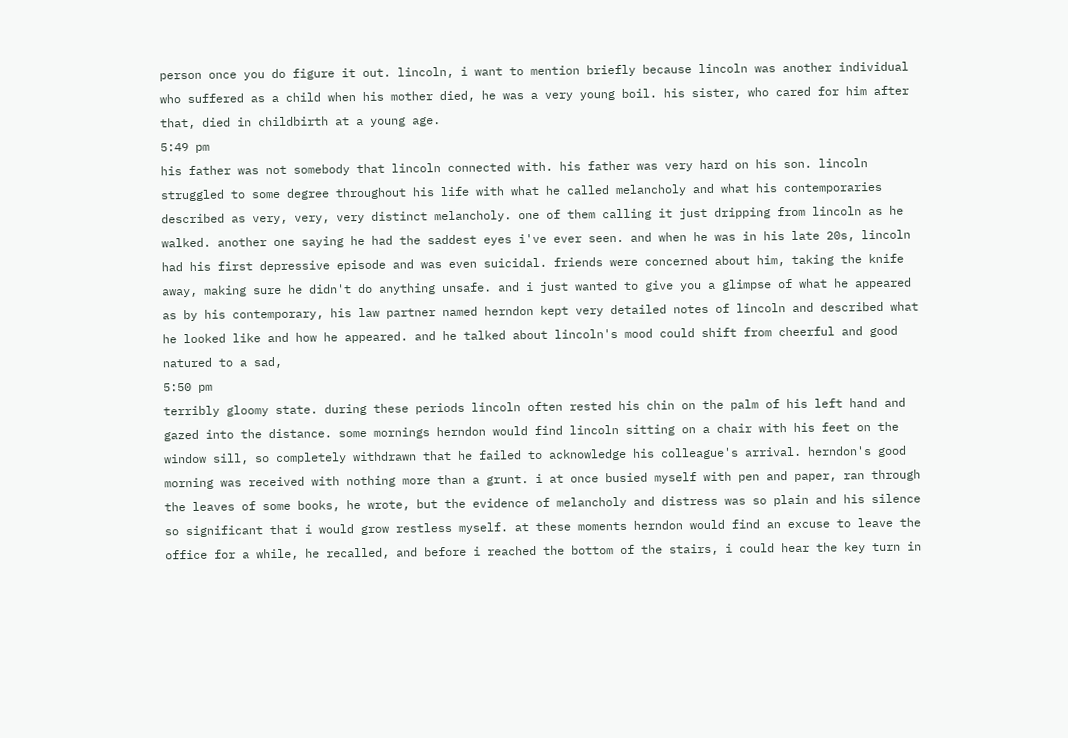person once you do figure it out. lincoln, i want to mention briefly because lincoln was another individual who suffered as a child when his mother died, he was a very young boil. his sister, who cared for him after that, died in childbirth at a young age.
5:49 pm
his father was not somebody that lincoln connected with. his father was very hard on his son. lincoln struggled to some degree throughout his life with what he called melancholy and what his contemporaries described as very, very, very distinct melancholy. one of them calling it just dripping from lincoln as he walked. another one saying he had the saddest eyes i've ever seen. and when he was in his late 20s, lincoln had his first depressive episode and was even suicidal. friends were concerned about him, taking the knife away, making sure he didn't do anything unsafe. and i just wanted to give you a glimpse of what he appeared as by his contemporary, his law partner named herndon kept very detailed notes of lincoln and described what he looked like and how he appeared. and he talked about lincoln's mood could shift from cheerful and good natured to a sad,
5:50 pm
terribly gloomy state. during these periods lincoln often rested his chin on the palm of his left hand and gazed into the distance. some mornings herndon would find lincoln sitting on a chair with his feet on the window sill, so completely withdrawn that he failed to acknowledge his colleague's arrival. herndon's good morning was received with nothing more than a grunt. i at once busied myself with pen and paper, ran through the leaves of some books, he wrote, but the evidence of melancholy and distress was so plain and his silence so significant that i would grow restless myself. at these moments herndon would find an excuse to leave the office for a while, he recalled, and before i reached the bottom of the stairs, i could hear the key turn in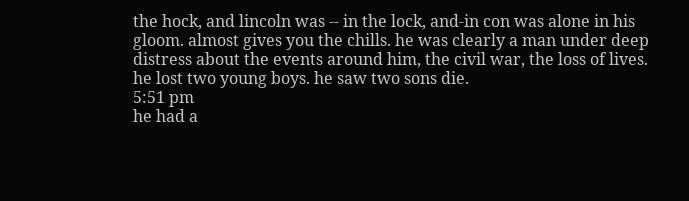the hock, and lincoln was -- in the lock, and-in con was alone in his gloom. almost gives you the chills. he was clearly a man under deep distress about the events around him, the civil war, the loss of lives. he lost two young boys. he saw two sons die.
5:51 pm
he had a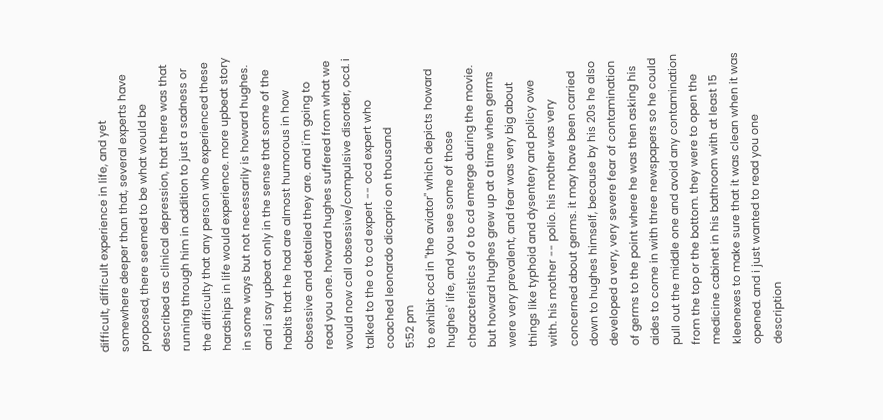difficult, difficult experience in life, and yet somewhere deeper than that, several experts have proposed, there seemed to be what would be described as clinical depression, that there was that running through him in addition to just a sadness or the difficulty that any person who experienced these hardships in life would experience. more upbeat story in some ways but not necessarily is howard hughes. and i say upbeat only in the sense that some of the habits that he had are almost humorous in how obsessive and detailed they are. and i'm going to read you one. howard hughes suffered from what we would now call obsessive/compulsive disorder, ocd. i talked to the o to cd expert -- ocd expert who coached leonardo dicaprio on thousand
5:52 pm
to exhibit ocd in "the aviator" which depicts howard hughes' life, and you see some of those characteristics of o to cd emerge during the movie. but howard hughes grew up at a time when germs were very prevalent, and fear was very big about things like typhoid and dysentery and policy owe with. his mother -- polio. his mother was very concerned about germs. it may have been carried down to hughes himself, because by his 20s he also developed a very, very severe fear of contamination of germs to the point where he was then asking his aides to come in with three newspapers so he could pull out the middle one and avoid any contamination from the top or the bottom. they were to open the medicine cabinet in his bathroom with at least 15 kleenexes to make sure that it was clean when it was opened. and i just wanted to read you one description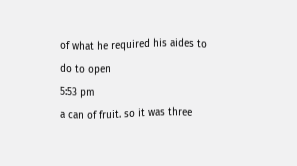of what he required his aides to do to open
5:53 pm
a can of fruit. so it was three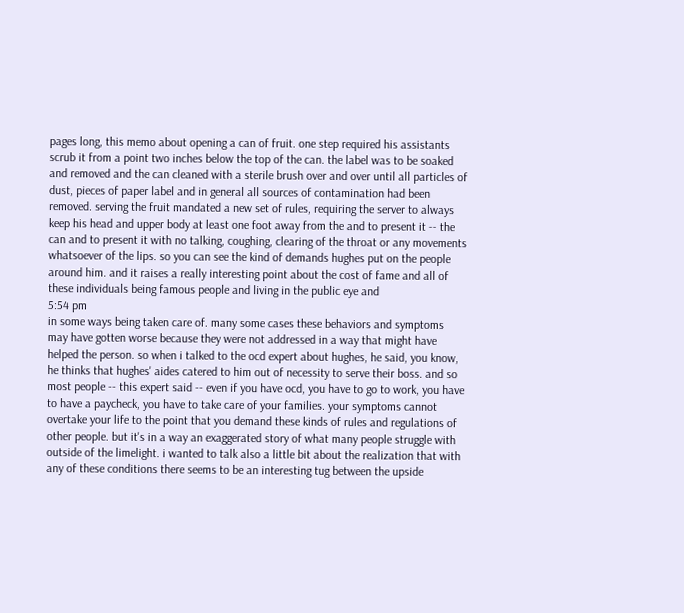pages long, this memo about opening a can of fruit. one step required his assistants scrub it from a point two inches below the top of the can. the label was to be soaked and removed and the can cleaned with a sterile brush over and over until all particles of dust, pieces of paper label and in general all sources of contamination had been removed. serving the fruit mandated a new set of rules, requiring the server to always keep his head and upper body at least one foot away from the and to present it -- the can and to present it with no talking, coughing, clearing of the throat or any movements whatsoever of the lips. so you can see the kind of demands hughes put on the people around him. and it raises a really interesting point about the cost of fame and all of these individuals being famous people and living in the public eye and
5:54 pm
in some ways being taken care of. many some cases these behaviors and symptoms may have gotten worse because they were not addressed in a way that might have helped the person. so when i talked to the ocd expert about hughes, he said, you know, he thinks that hughes' aides catered to him out of necessity to serve their boss. and so most people -- this expert said -- even if you have ocd, you have to go to work, you have to have a paycheck, you have to take care of your families. your symptoms cannot overtake your life to the point that you demand these kinds of rules and regulations of other people. but it's in a way an exaggerated story of what many people struggle with outside of the limelight. i wanted to talk also a little bit about the realization that with any of these conditions there seems to be an interesting tug between the upside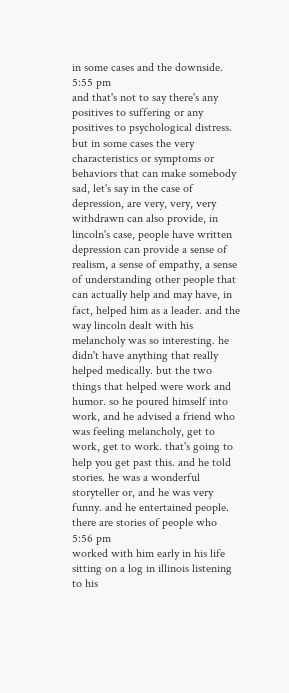in some cases and the downside.
5:55 pm
and that's not to say there's any positives to suffering or any positives to psychological distress. but in some cases the very characteristics or symptoms or behaviors that can make somebody sad, let's say in the case of depression, are very, very, very withdrawn can also provide, in lincoln's case, people have written depression can provide a sense of realism, a sense of empathy, a sense of understanding other people that can actually help and may have, in fact, helped him as a leader. and the way lincoln dealt with his melancholy was so interesting. he didn't have anything that really helped medically. but the two things that helped were work and humor. so he poured himself into work, and he advised a friend who was feeling melancholy, get to work, get to work. that's going to help you get past this. and he told stories. he was a wonderful storyteller or, and he was very funny. and he entertained people. there are stories of people who
5:56 pm
worked with him early in his life sitting on a log in illinois listening to his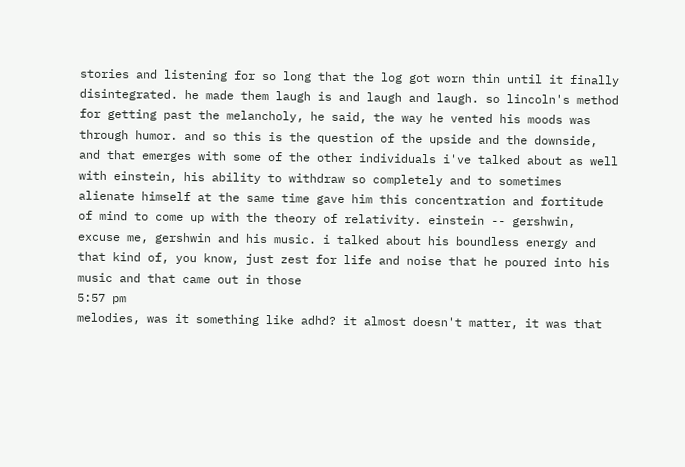stories and listening for so long that the log got worn thin until it finally disintegrated. he made them laugh is and laugh and laugh. so lincoln's method for getting past the melancholy, he said, the way he vented his moods was through humor. and so this is the question of the upside and the downside, and that emerges with some of the other individuals i've talked about as well with einstein, his ability to withdraw so completely and to sometimes alienate himself at the same time gave him this concentration and fortitude of mind to come up with the theory of relativity. einstein -- gershwin, excuse me, gershwin and his music. i talked about his boundless energy and that kind of, you know, just zest for life and noise that he poured into his music and that came out in those
5:57 pm
melodies, was it something like adhd? it almost doesn't matter, it was that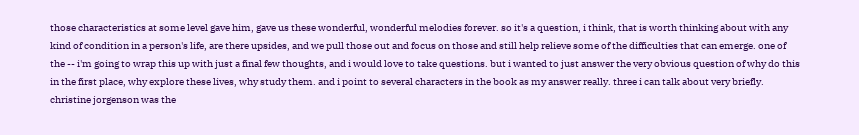those characteristics at some level gave him, gave us these wonderful, wonderful melodies forever. so it's a question, i think, that is worth thinking about with any kind of condition in a person's life, are there upsides, and we pull those out and focus on those and still help relieve some of the difficulties that can emerge. one of the -- i'm going to wrap this up with just a final few thoughts, and i would love to take questions. but i wanted to just answer the very obvious question of why do this in the first place, why explore these lives, why study them. and i point to several characters in the book as my answer really. three i can talk about very briefly. christine jorgenson was the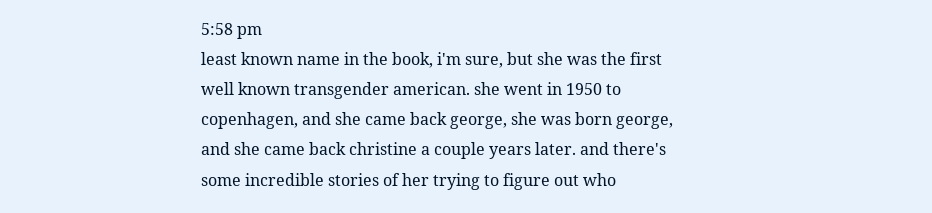5:58 pm
least known name in the book, i'm sure, but she was the first well known transgender american. she went in 1950 to copenhagen, and she came back george, she was born george, and she came back christine a couple years later. and there's some incredible stories of her trying to figure out who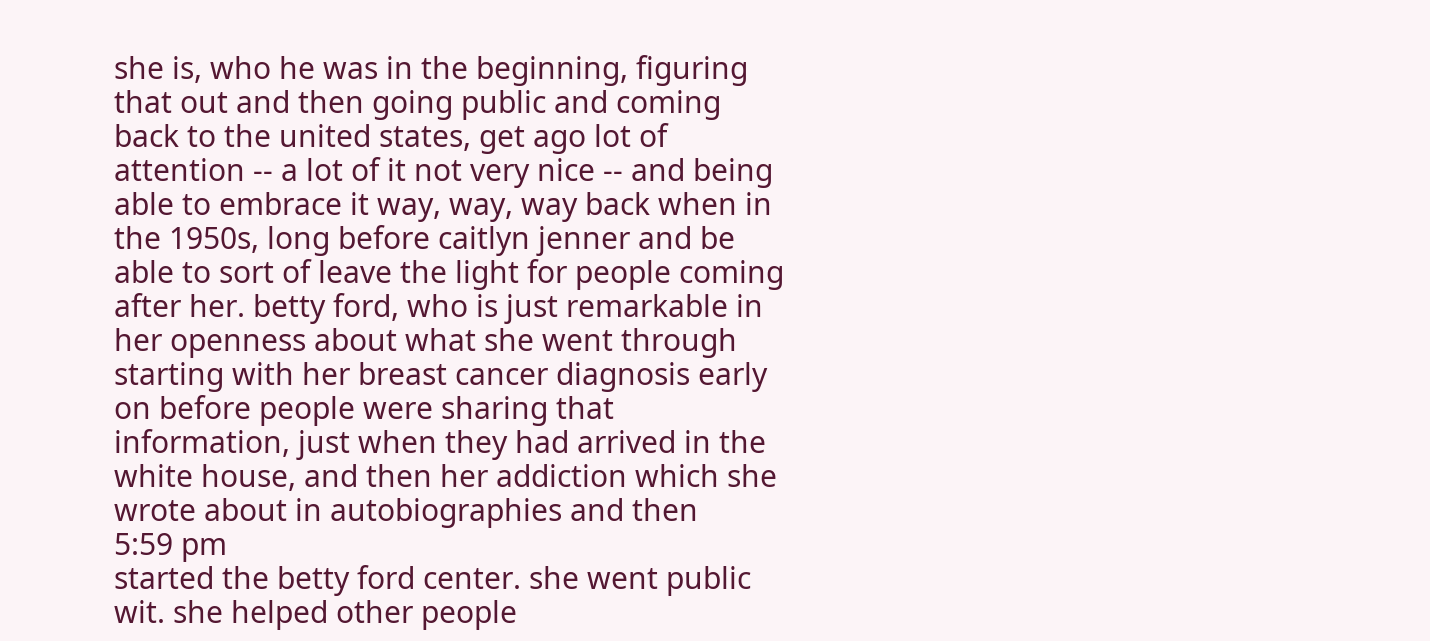she is, who he was in the beginning, figuring that out and then going public and coming back to the united states, get ago lot of attention -- a lot of it not very nice -- and being able to embrace it way, way, way back when in the 1950s, long before caitlyn jenner and be able to sort of leave the light for people coming after her. betty ford, who is just remarkable in her openness about what she went through starting with her breast cancer diagnosis early on before people were sharing that information, just when they had arrived in the white house, and then her addiction which she wrote about in autobiographies and then
5:59 pm
started the betty ford center. she went public wit. she helped other people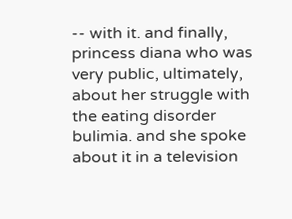-- with it. and finally, princess diana who was very public, ultimately, about her struggle with the eating disorder bulimia. and she spoke about it in a television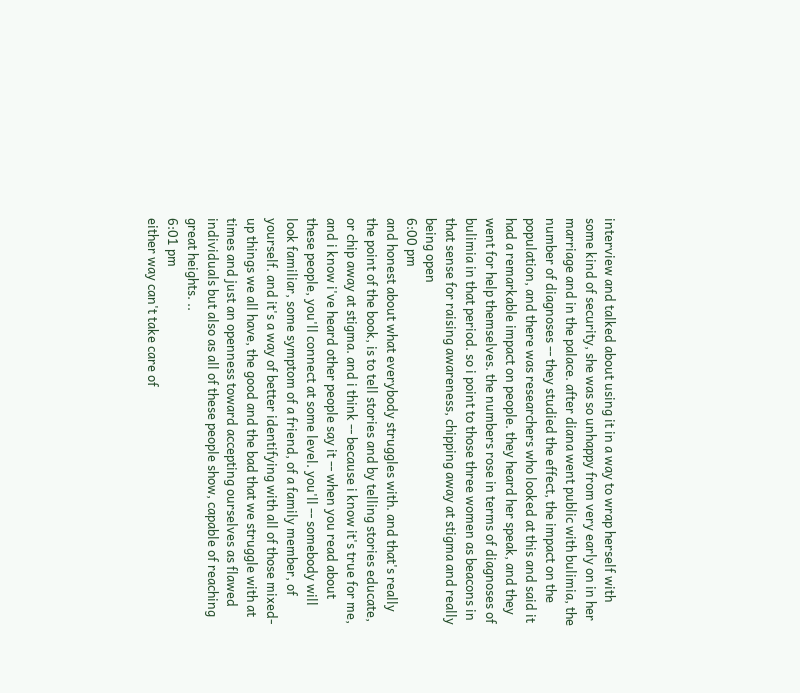interview and talked about using it in a way to wrap herself with some kind of security, she was so unhappy from very early on in her marriage and in the palace. after diana went public with bulimia, the number of diagnoses -- they studied the effect, the impact on the population, and there was researchers who looked at this and said it had a remarkable impact on people. they heard her speak, and they went for help themselves. the numbers rose in terms of diagnoses of bulimia in that period. so i point to those three women as beacons in that sense for raising awareness, chipping away at stigma and really being open
6:00 pm
and honest about what everybody struggles with. and that's really the point of the book, is to tell stories and by telling stories educate, or chip away at stigma. and i think -- because i know it's true for me, and i know i've heard other people say it -- when you read about these people, you'll connect at some level. you'll -- somebody will look familiar, some symptom of a friend, of a family member, of yourself. and it's a way of better identifying with all of those mixed-up things we all have, the good and the bad that we struggle with at times and just an openness toward accepting ourselves as flawed individuals but also as all of these people show, capable of reaching great heights. ..
6:01 pm
either way can't take care of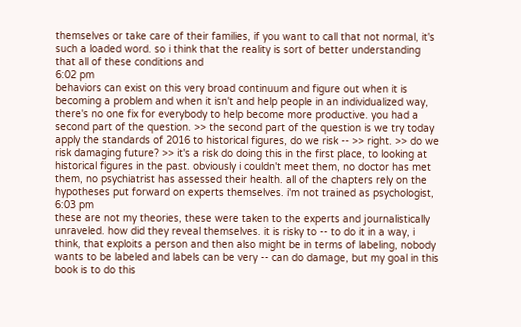themselves or take care of their families, if you want to call that not normal, it's such a loaded word. so i think that the reality is sort of better understanding that all of these conditions and
6:02 pm
behaviors can exist on this very broad continuum and figure out when it is becoming a problem and when it isn't and help people in an individualized way, there's no one fix for everybody to help become more productive. you had a second part of the question. >> the second part of the question is we try today apply the standards of 2016 to historical figures, do we risk -- >> right. >> do we risk damaging future? >> it's a risk do doing this in the first place, to looking at historical figures in the past. obviously i couldn't meet them, no doctor has met them, no psychiatrist has assessed their health. all of the chapters rely on the hypotheses put forward on experts themselves. i'm not trained as psychologist,
6:03 pm
these are not my theories, these were taken to the experts and journalistically unraveled. how did they reveal themselves. it is risky to -- to do it in a way, i think, that exploits a person and then also might be in terms of labeling, nobody wants to be labeled and labels can be very -- can do damage, but my goal in this book is to do this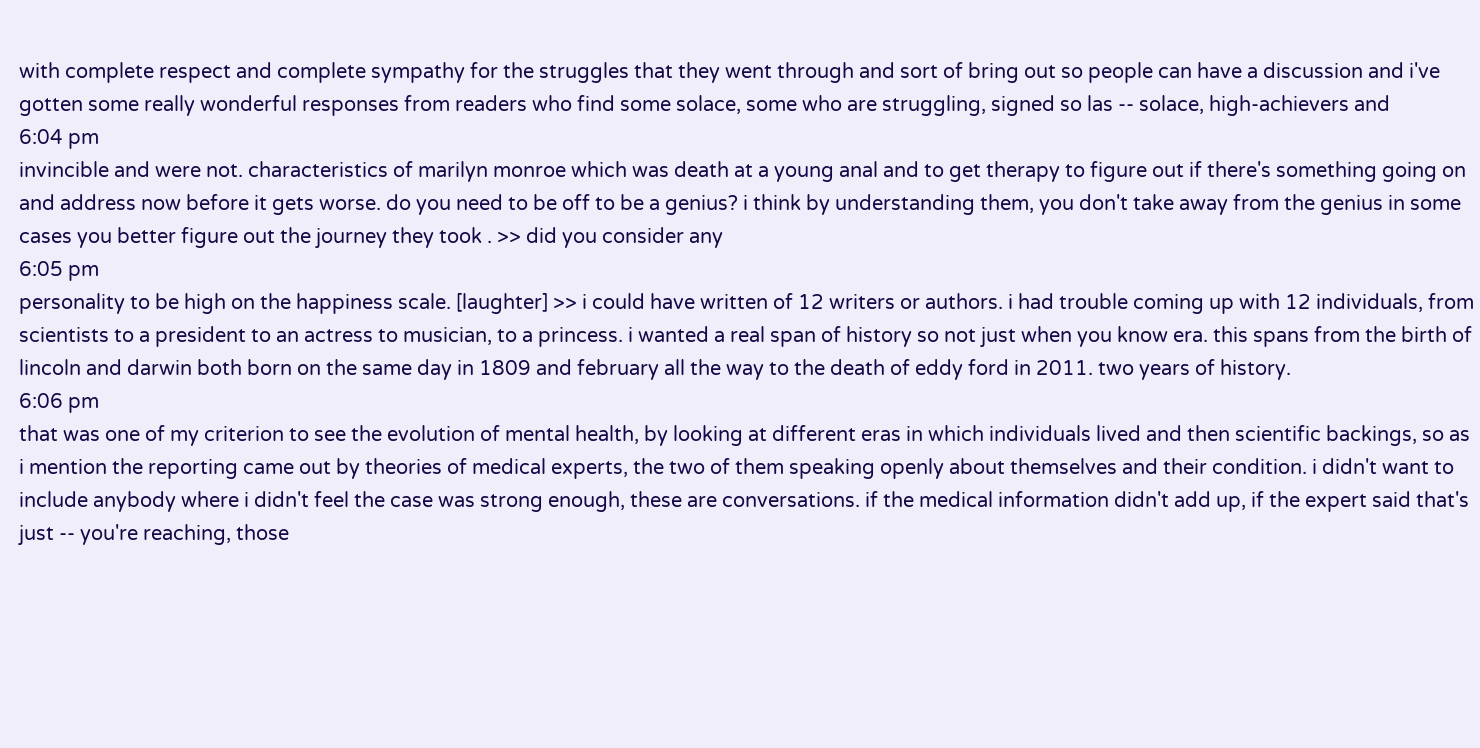with complete respect and complete sympathy for the struggles that they went through and sort of bring out so people can have a discussion and i've gotten some really wonderful responses from readers who find some solace, some who are struggling, signed so las -- solace, high-achievers and
6:04 pm
invincible and were not. characteristics of marilyn monroe which was death at a young anal and to get therapy to figure out if there's something going on and address now before it gets worse. do you need to be off to be a genius? i think by understanding them, you don't take away from the genius in some cases you better figure out the journey they took . >> did you consider any
6:05 pm
personality to be high on the happiness scale. [laughter] >> i could have written of 12 writers or authors. i had trouble coming up with 12 individuals, from scientists to a president to an actress to musician, to a princess. i wanted a real span of history so not just when you know era. this spans from the birth of lincoln and darwin both born on the same day in 1809 and february all the way to the death of eddy ford in 2011. two years of history.
6:06 pm
that was one of my criterion to see the evolution of mental health, by looking at different eras in which individuals lived and then scientific backings, so as i mention the reporting came out by theories of medical experts, the two of them speaking openly about themselves and their condition. i didn't want to include anybody where i didn't feel the case was strong enough, these are conversations. if the medical information didn't add up, if the expert said that's just -- you're reaching, those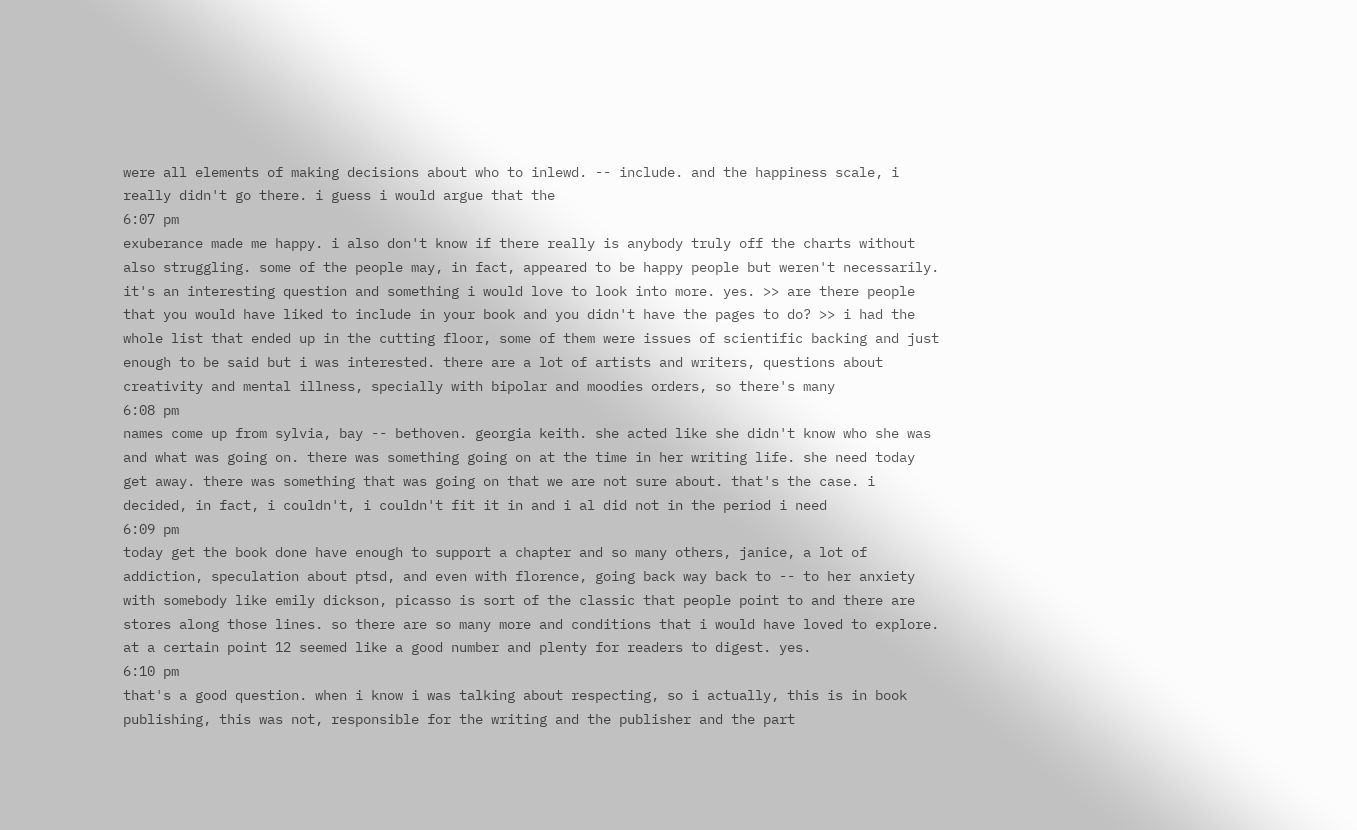were all elements of making decisions about who to inlewd. -- include. and the happiness scale, i really didn't go there. i guess i would argue that the
6:07 pm
exuberance made me happy. i also don't know if there really is anybody truly off the charts without also struggling. some of the people may, in fact, appeared to be happy people but weren't necessarily. it's an interesting question and something i would love to look into more. yes. >> are there people that you would have liked to include in your book and you didn't have the pages to do? >> i had the whole list that ended up in the cutting floor, some of them were issues of scientific backing and just enough to be said but i was interested. there are a lot of artists and writers, questions about creativity and mental illness, specially with bipolar and moodies orders, so there's many
6:08 pm
names come up from sylvia, bay -- bethoven. georgia keith. she acted like she didn't know who she was and what was going on. there was something going on at the time in her writing life. she need today get away. there was something that was going on that we are not sure about. that's the case. i decided, in fact, i couldn't, i couldn't fit it in and i al did not in the period i need
6:09 pm
today get the book done have enough to support a chapter and so many others, janice, a lot of addiction, speculation about ptsd, and even with florence, going back way back to -- to her anxiety with somebody like emily dickson, picasso is sort of the classic that people point to and there are stores along those lines. so there are so many more and conditions that i would have loved to explore. at a certain point 12 seemed like a good number and plenty for readers to digest. yes.
6:10 pm
that's a good question. when i know i was talking about respecting, so i actually, this is in book publishing, this was not, responsible for the writing and the publisher and the part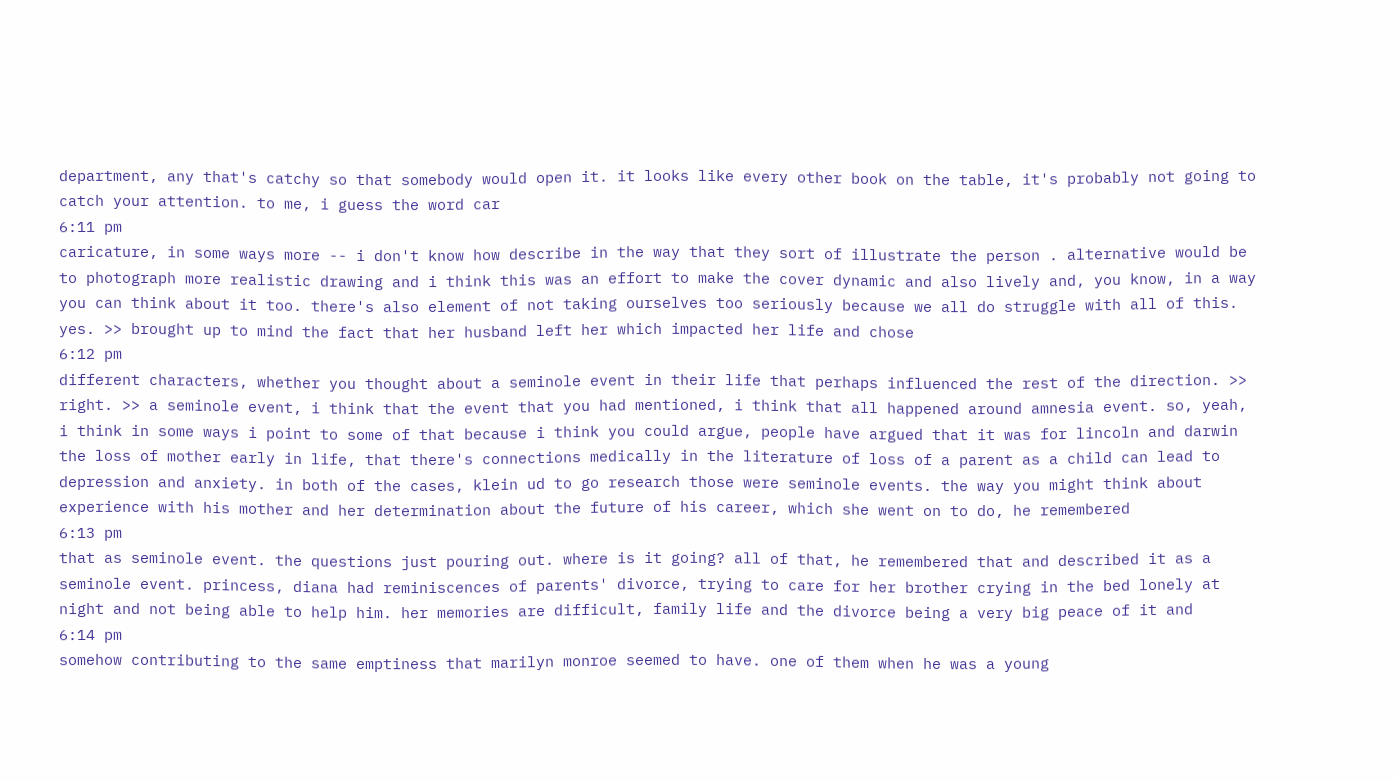department, any that's catchy so that somebody would open it. it looks like every other book on the table, it's probably not going to catch your attention. to me, i guess the word car
6:11 pm
caricature, in some ways more -- i don't know how describe in the way that they sort of illustrate the person . alternative would be to photograph more realistic drawing and i think this was an effort to make the cover dynamic and also lively and, you know, in a way you can think about it too. there's also element of not taking ourselves too seriously because we all do struggle with all of this. yes. >> brought up to mind the fact that her husband left her which impacted her life and chose
6:12 pm
different characters, whether you thought about a seminole event in their life that perhaps influenced the rest of the direction. >> right. >> a seminole event, i think that the event that you had mentioned, i think that all happened around amnesia event. so, yeah, i think in some ways i point to some of that because i think you could argue, people have argued that it was for lincoln and darwin the loss of mother early in life, that there's connections medically in the literature of loss of a parent as a child can lead to depression and anxiety. in both of the cases, klein ud to go research those were seminole events. the way you might think about experience with his mother and her determination about the future of his career, which she went on to do, he remembered
6:13 pm
that as seminole event. the questions just pouring out. where is it going? all of that, he remembered that and described it as a seminole event. princess, diana had reminiscences of parents' divorce, trying to care for her brother crying in the bed lonely at night and not being able to help him. her memories are difficult, family life and the divorce being a very big peace of it and
6:14 pm
somehow contributing to the same emptiness that marilyn monroe seemed to have. one of them when he was a young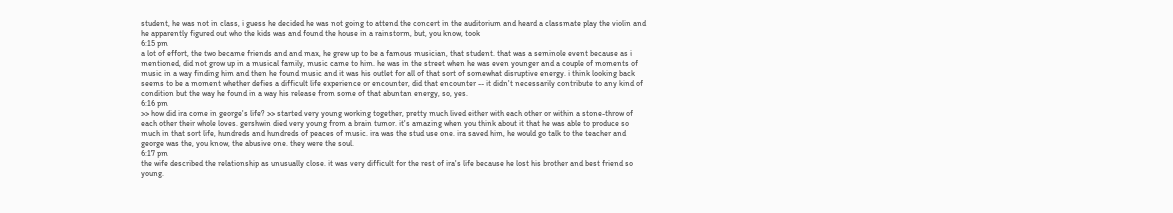student, he was not in class, i guess he decided he was not going to attend the concert in the auditorium and heard a classmate play the violin and he apparently figured out who the kids was and found the house in a rainstorm, but, you know, took
6:15 pm
a lot of effort, the two became friends and and max, he grew up to be a famous musician, that student. that was a seminole event because as i mentioned, did not grow up in a musical family, music came to him. he was in the street when he was even younger and a couple of moments of music in a way finding him and then he found music and it was his outlet for all of that sort of somewhat disruptive energy. i think looking back seems to be a moment whether defies a difficult life experience or encounter, did that encounter -- it didn't necessarily contribute to any kind of condition but the way he found in a way his release from some of that abuntan energy, so, yes.
6:16 pm
>> how did ira come in george's life? >> started very young working together, pretty much lived either with each other or within a stone-throw of each other their whole loves. gershwin died very young from a brain tumor. it's amazing when you think about it that he was able to produce so much in that sort life, hundreds and hundreds of peaces of music. ira was the stud use one. ira saved him, he would go talk to the teacher and george was the, you know, the abusive one. they were the soul.
6:17 pm
the wife described the relationship as unusually close. it was very difficult for the rest of ira's life because he lost his brother and best friend so young.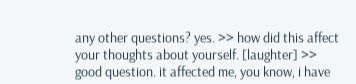any other questions? yes. >> how did this affect your thoughts about yourself. [laughter] >> good question. it affected me, you know, i have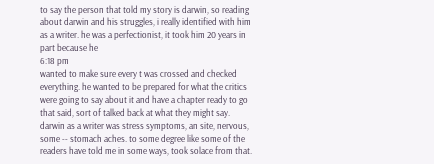to say the person that told my story is darwin, so reading about darwin and his struggles, i really identified with him as a writer. he was a perfectionist, it took him 20 years in part because he
6:18 pm
wanted to make sure every t was crossed and checked everything. he wanted to be prepared for what the critics were going to say about it and have a chapter ready to go that said, sort of talked back at what they might say. darwin as a writer was stress symptoms, an site, nervous, some -- stomach aches. to some degree like some of the readers have told me in some ways, took solace from that.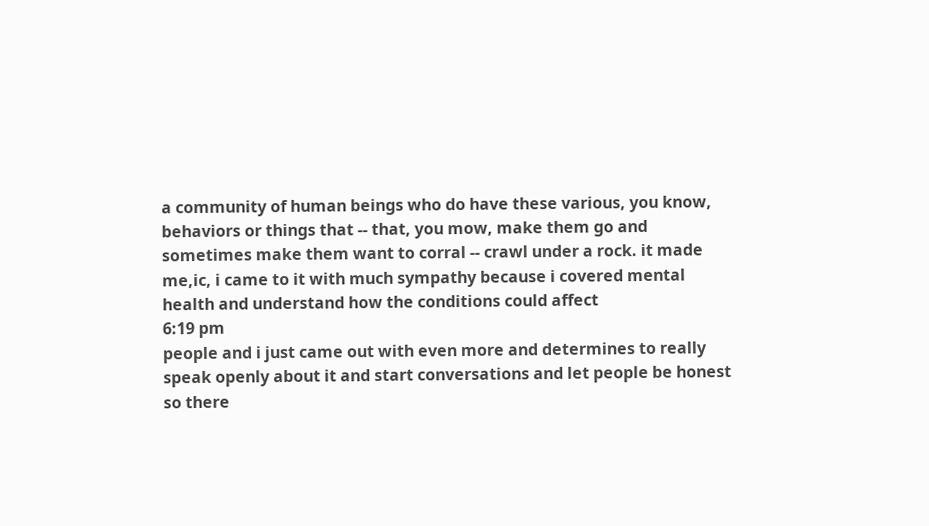a community of human beings who do have these various, you know, behaviors or things that -- that, you mow, make them go and sometimes make them want to corral -- crawl under a rock. it made me,ic, i came to it with much sympathy because i covered mental health and understand how the conditions could affect
6:19 pm
people and i just came out with even more and determines to really speak openly about it and start conversations and let people be honest so there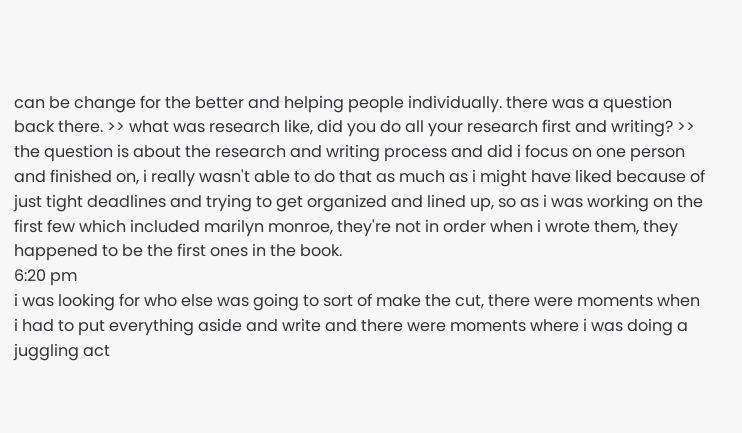can be change for the better and helping people individually. there was a question back there. >> what was research like, did you do all your research first and writing? >> the question is about the research and writing process and did i focus on one person and finished on, i really wasn't able to do that as much as i might have liked because of just tight deadlines and trying to get organized and lined up, so as i was working on the first few which included marilyn monroe, they're not in order when i wrote them, they happened to be the first ones in the book.
6:20 pm
i was looking for who else was going to sort of make the cut, there were moments when i had to put everything aside and write and there were moments where i was doing a juggling act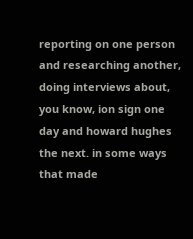reporting on one person and researching another, doing interviews about, you know, ion sign one day and howard hughes the next. in some ways that made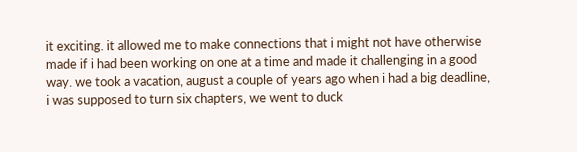it exciting. it allowed me to make connections that i might not have otherwise made if i had been working on one at a time and made it challenging in a good way. we took a vacation, august a couple of years ago when i had a big deadline, i was supposed to turn six chapters, we went to duck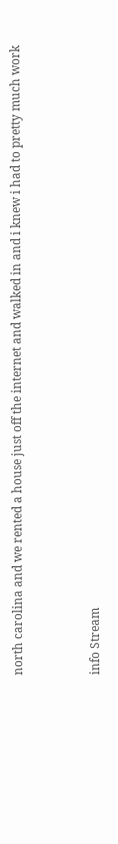north carolina and we rented a house just off the internet and walked in and i knew i had to pretty much work


info Stream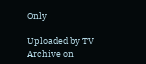Only

Uploaded by TV Archive on